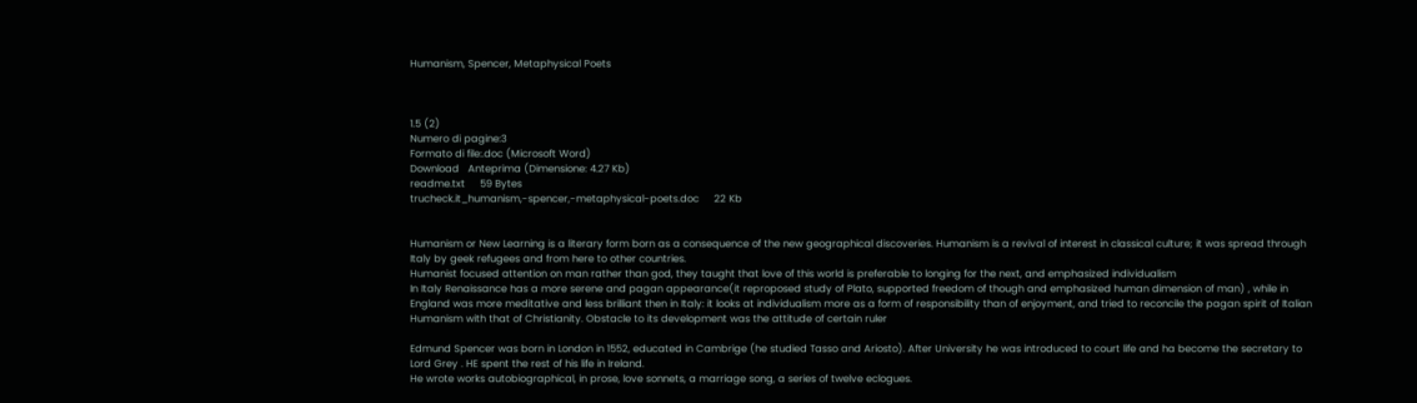Humanism, Spencer, Metaphysical Poets



1.5 (2)
Numero di pagine:3
Formato di file:.doc (Microsoft Word)
Download   Anteprima (Dimensione: 4.27 Kb)
readme.txt     59 Bytes
trucheck.it_humanism,-spencer,-metaphysical-poets.doc     22 Kb


Humanism or New Learning is a literary form born as a consequence of the new geographical discoveries. Humanism is a revival of interest in classical culture; it was spread through Italy by geek refugees and from here to other countries.
Humanist focused attention on man rather than god, they taught that love of this world is preferable to longing for the next, and emphasized individualism
In Italy Renaissance has a more serene and pagan appearance(it reproposed study of Plato, supported freedom of though and emphasized human dimension of man) , while in England was more meditative and less brilliant then in Italy: it looks at individualism more as a form of responsibility than of enjoyment, and tried to reconcile the pagan spirit of Italian Humanism with that of Christianity. Obstacle to its development was the attitude of certain ruler

Edmund Spencer was born in London in 1552, educated in Cambrige (he studied Tasso and Ariosto). After University he was introduced to court life and ha become the secretary to Lord Grey . HE spent the rest of his life in Ireland.
He wrote works autobiographical, in prose, love sonnets, a marriage song, a series of twelve eclogues.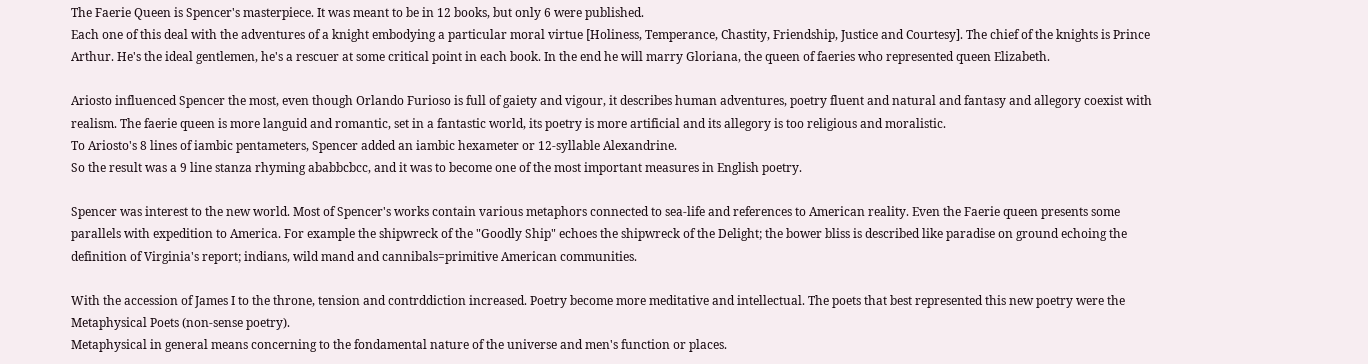The Faerie Queen is Spencer's masterpiece. It was meant to be in 12 books, but only 6 were published.
Each one of this deal with the adventures of a knight embodying a particular moral virtue [Holiness, Temperance, Chastity, Friendship, Justice and Courtesy]. The chief of the knights is Prince Arthur. He's the ideal gentlemen, he's a rescuer at some critical point in each book. In the end he will marry Gloriana, the queen of faeries who represented queen Elizabeth.

Ariosto influenced Spencer the most, even though Orlando Furioso is full of gaiety and vigour, it describes human adventures, poetry fluent and natural and fantasy and allegory coexist with realism. The faerie queen is more languid and romantic, set in a fantastic world, its poetry is more artificial and its allegory is too religious and moralistic.
To Ariosto's 8 lines of iambic pentameters, Spencer added an iambic hexameter or 12-syllable Alexandrine.
So the result was a 9 line stanza rhyming ababbcbcc, and it was to become one of the most important measures in English poetry.

Spencer was interest to the new world. Most of Spencer's works contain various metaphors connected to sea-life and references to American reality. Even the Faerie queen presents some parallels with expedition to America. For example the shipwreck of the "Goodly Ship" echoes the shipwreck of the Delight; the bower bliss is described like paradise on ground echoing the definition of Virginia's report; indians, wild mand and cannibals=primitive American communities.

With the accession of James I to the throne, tension and contrddiction increased. Poetry become more meditative and intellectual. The poets that best represented this new poetry were the Metaphysical Poets (non-sense poetry).
Metaphysical in general means concerning to the fondamental nature of the universe and men's function or places.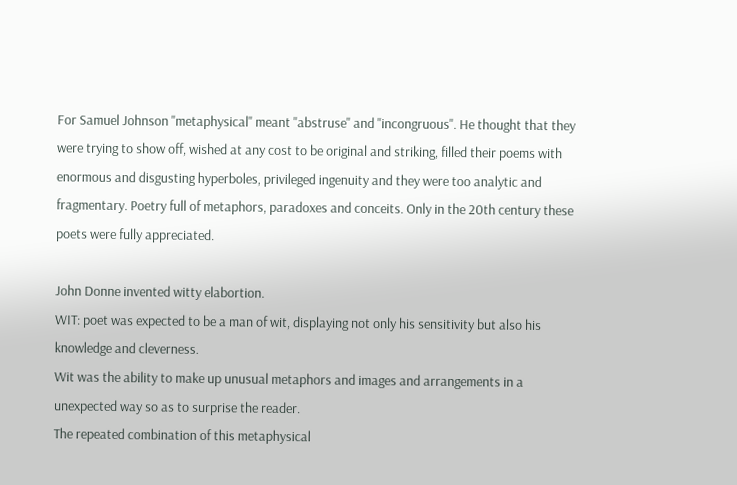For Samuel Johnson "metaphysical" meant "abstruse" and "incongruous". He thought that they were trying to show off, wished at any cost to be original and striking, filled their poems with enormous and disgusting hyperboles, privileged ingenuity and they were too analytic and fragmentary. Poetry full of metaphors, paradoxes and conceits. Only in the 20th century these poets were fully appreciated.

John Donne invented witty elabortion.
WIT: poet was expected to be a man of wit, displaying not only his sensitivity but also his knowledge and cleverness.
Wit was the ability to make up unusual metaphors and images and arrangements in a unexpected way so as to surprise the reader.
The repeated combination of this metaphysical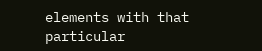elements with that particular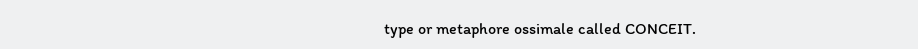type or metaphore ossimale called CONCEIT.